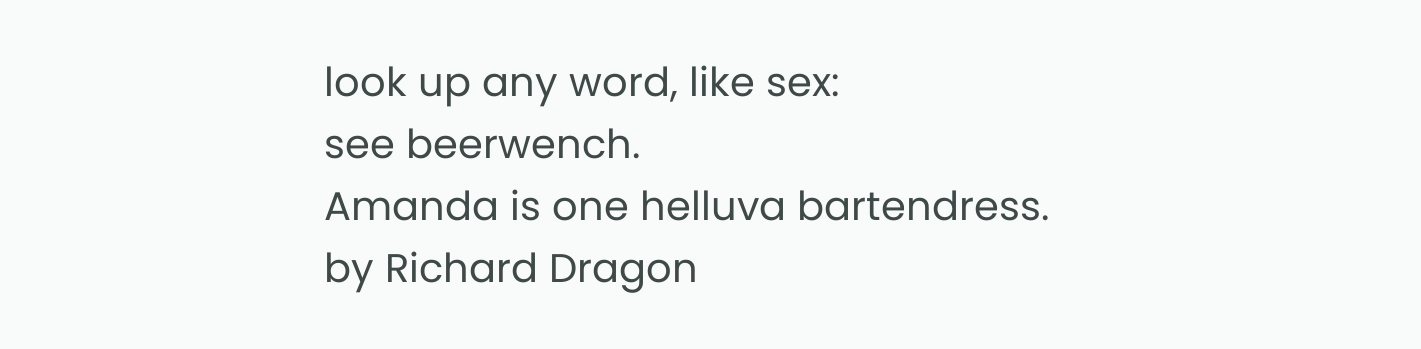look up any word, like sex:
see beerwench.
Amanda is one helluva bartendress.
by Richard Dragon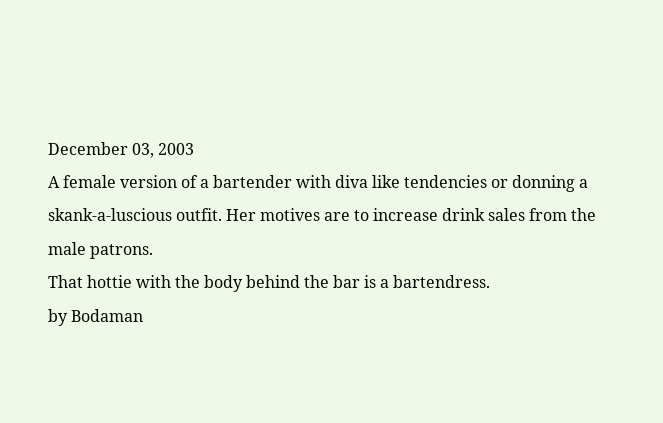December 03, 2003
A female version of a bartender with diva like tendencies or donning a skank-a-luscious outfit. Her motives are to increase drink sales from the male patrons.
That hottie with the body behind the bar is a bartendress.
by Bodaman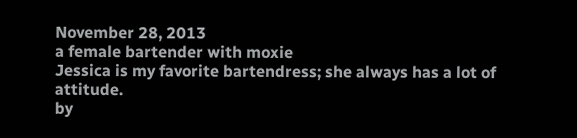November 28, 2013
a female bartender with moxie
Jessica is my favorite bartendress; she always has a lot of attitude.
by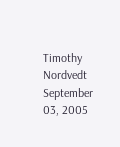Timothy Nordvedt September 03, 2005